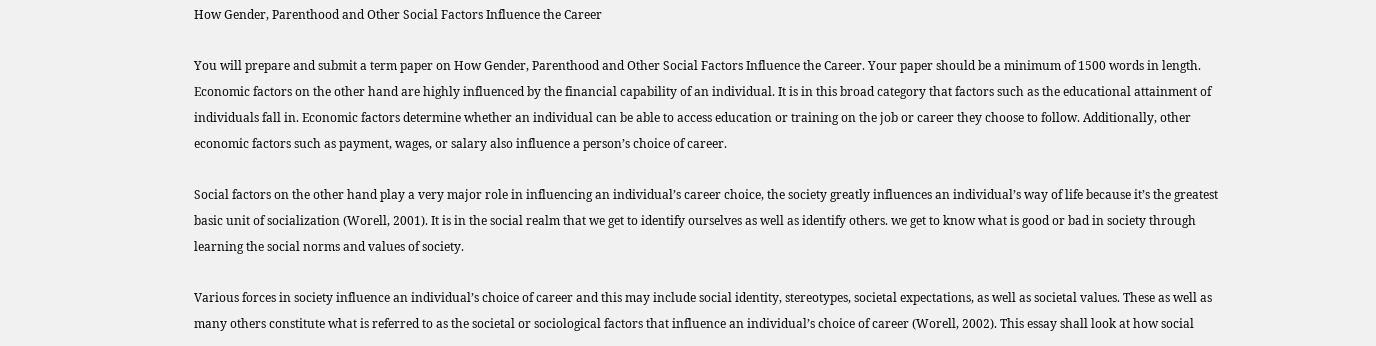How Gender, Parenthood and Other Social Factors Influence the Career

You will prepare and submit a term paper on How Gender, Parenthood and Other Social Factors Influence the Career. Your paper should be a minimum of 1500 words in length. Economic factors on the other hand are highly influenced by the financial capability of an individual. It is in this broad category that factors such as the educational attainment of individuals fall in. Economic factors determine whether an individual can be able to access education or training on the job or career they choose to follow. Additionally, other economic factors such as payment, wages, or salary also influence a person’s choice of career.

Social factors on the other hand play a very major role in influencing an individual’s career choice, the society greatly influences an individual’s way of life because it’s the greatest basic unit of socialization (Worell, 2001). It is in the social realm that we get to identify ourselves as well as identify others. we get to know what is good or bad in society through learning the social norms and values of society.

Various forces in society influence an individual’s choice of career and this may include social identity, stereotypes, societal expectations, as well as societal values. These as well as many others constitute what is referred to as the societal or sociological factors that influence an individual’s choice of career (Worell, 2002). This essay shall look at how social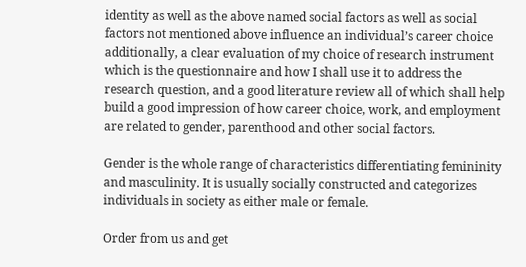identity as well as the above named social factors as well as social factors not mentioned above influence an individual’s career choice additionally, a clear evaluation of my choice of research instrument which is the questionnaire and how I shall use it to address the research question, and a good literature review all of which shall help build a good impression of how career choice, work, and employment are related to gender, parenthood and other social factors.

Gender is the whole range of characteristics differentiating femininity and masculinity. It is usually socially constructed and categorizes individuals in society as either male or female.

Order from us and get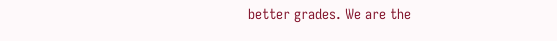better grades. We are the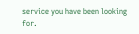service you have been looking for.